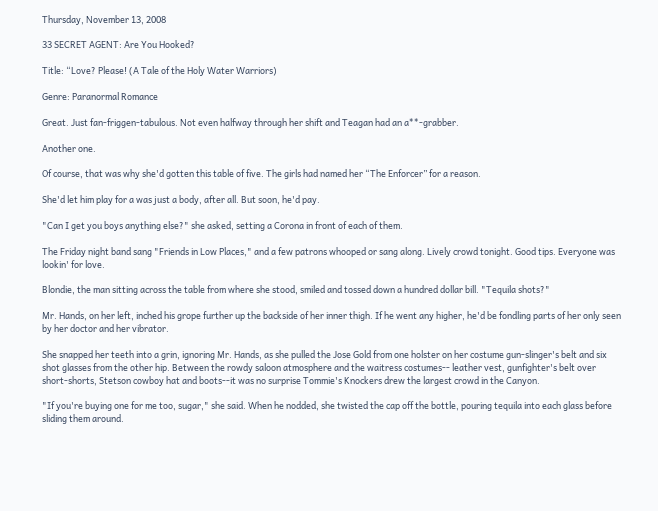Thursday, November 13, 2008

33 SECRET AGENT: Are You Hooked?

Title: “Love? Please! (A Tale of the Holy Water Warriors)

Genre: Paranormal Romance

Great. Just fan-friggen-tabulous. Not even halfway through her shift and Teagan had an a**-grabber.

Another one.

Of course, that was why she'd gotten this table of five. The girls had named her “The Enforcer” for a reason.

She'd let him play for a was just a body, after all. But soon, he'd pay.

"Can I get you boys anything else?" she asked, setting a Corona in front of each of them.

The Friday night band sang "Friends in Low Places," and a few patrons whooped or sang along. Lively crowd tonight. Good tips. Everyone was lookin' for love.

Blondie, the man sitting across the table from where she stood, smiled and tossed down a hundred dollar bill. "Tequila shots?"

Mr. Hands, on her left, inched his grope further up the backside of her inner thigh. If he went any higher, he'd be fondling parts of her only seen by her doctor and her vibrator.

She snapped her teeth into a grin, ignoring Mr. Hands, as she pulled the Jose Gold from one holster on her costume gun-slinger's belt and six shot glasses from the other hip. Between the rowdy saloon atmosphere and the waitress costumes-- leather vest, gunfighter's belt over short-shorts, Stetson cowboy hat and boots--it was no surprise Tommie's Knockers drew the largest crowd in the Canyon.

"If you're buying one for me too, sugar," she said. When he nodded, she twisted the cap off the bottle, pouring tequila into each glass before sliding them around.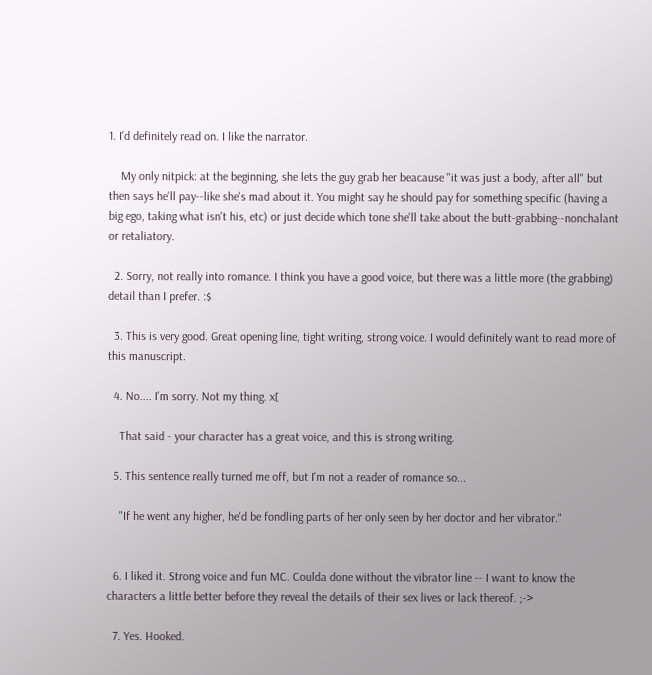1. I'd definitely read on. I like the narrator.

    My only nitpick: at the beginning, she lets the guy grab her beacause "it was just a body, after all" but then says he'll pay--like she's mad about it. You might say he should pay for something specific (having a big ego, taking what isn't his, etc) or just decide which tone she'll take about the butt-grabbing--nonchalant or retaliatory.

  2. Sorry, not really into romance. I think you have a good voice, but there was a little more (the grabbing) detail than I prefer. :$

  3. This is very good. Great opening line, tight writing, strong voice. I would definitely want to read more of this manuscript.

  4. No.... I'm sorry. Not my thing. x[

    That said - your character has a great voice, and this is strong writing.

  5. This sentence really turned me off, but I'm not a reader of romance so...

    "If he went any higher, he'd be fondling parts of her only seen by her doctor and her vibrator."


  6. I liked it. Strong voice and fun MC. Coulda done without the vibrator line -- I want to know the characters a little better before they reveal the details of their sex lives or lack thereof. ;->

  7. Yes. Hooked.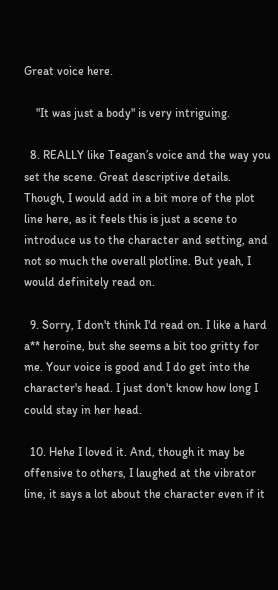Great voice here.

    "It was just a body" is very intriguing.

  8. REALLY like Teagan’s voice and the way you set the scene. Great descriptive details. Though, I would add in a bit more of the plot line here, as it feels this is just a scene to introduce us to the character and setting, and not so much the overall plotline. But yeah, I would definitely read on.

  9. Sorry, I don't think I'd read on. I like a hard a** heroine, but she seems a bit too gritty for me. Your voice is good and I do get into the character's head. I just don't know how long I could stay in her head.

  10. Hehe I loved it. And, though it may be offensive to others, I laughed at the vibrator line, it says a lot about the character even if it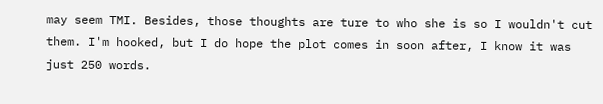may seem TMI. Besides, those thoughts are ture to who she is so I wouldn't cut them. I'm hooked, but I do hope the plot comes in soon after, I know it was just 250 words.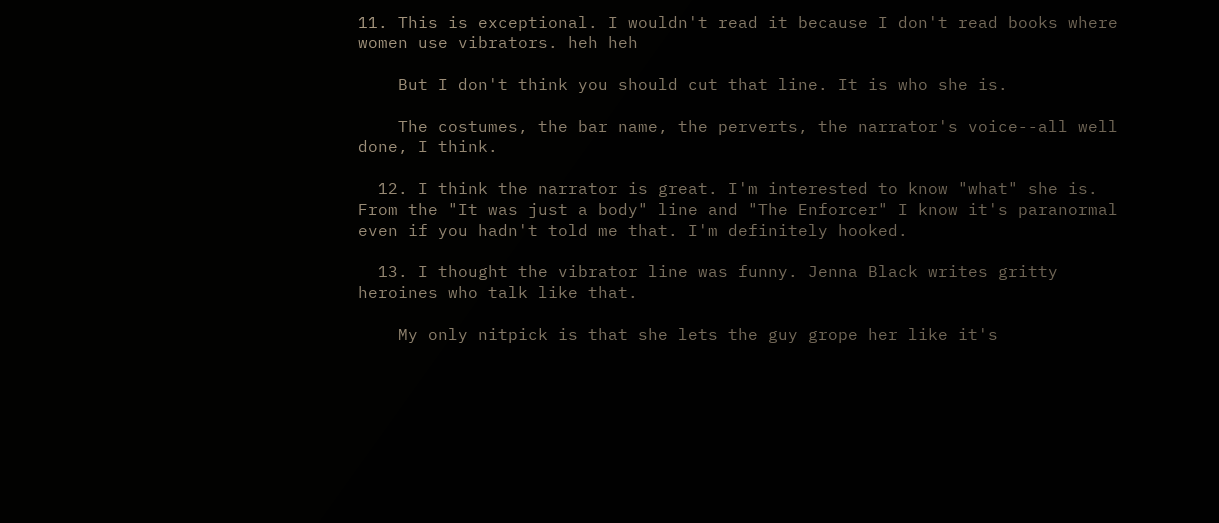11. This is exceptional. I wouldn't read it because I don't read books where women use vibrators. heh heh

    But I don't think you should cut that line. It is who she is.

    The costumes, the bar name, the perverts, the narrator's voice--all well done, I think.

  12. I think the narrator is great. I'm interested to know "what" she is. From the "It was just a body" line and "The Enforcer" I know it's paranormal even if you hadn't told me that. I'm definitely hooked.

  13. I thought the vibrator line was funny. Jenna Black writes gritty heroines who talk like that.

    My only nitpick is that she lets the guy grope her like it's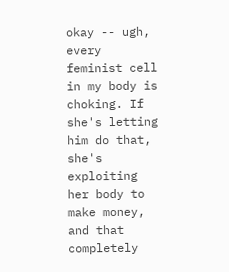okay -- ugh, every feminist cell in my body is choking. If she's letting him do that, she's exploiting her body to make money, and that completely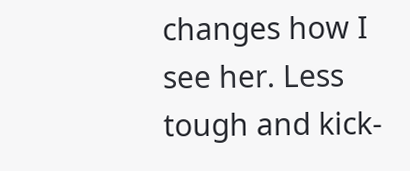changes how I see her. Less tough and kick-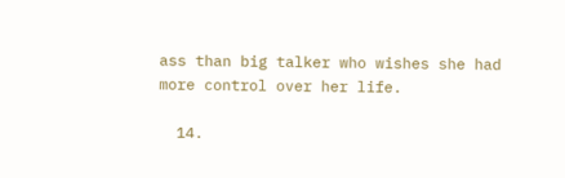ass than big talker who wishes she had more control over her life.

  14.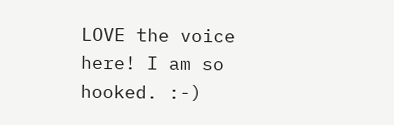LOVE the voice here! I am so hooked. :-)